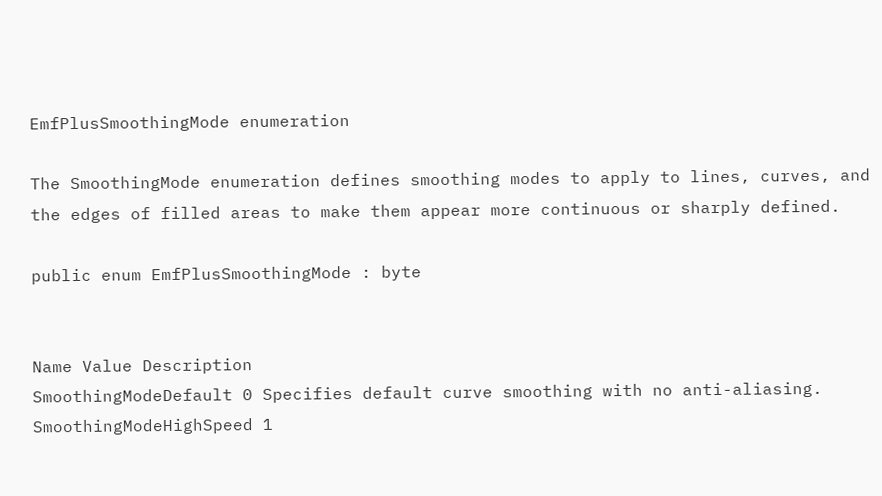EmfPlusSmoothingMode enumeration

The SmoothingMode enumeration defines smoothing modes to apply to lines, curves, and the edges of filled areas to make them appear more continuous or sharply defined.

public enum EmfPlusSmoothingMode : byte


Name Value Description
SmoothingModeDefault 0 Specifies default curve smoothing with no anti-aliasing.
SmoothingModeHighSpeed 1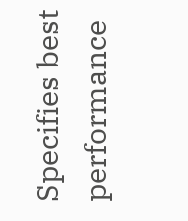Specifies best performance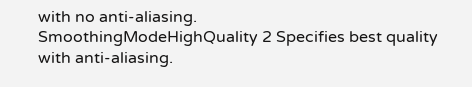with no anti-aliasing.
SmoothingModeHighQuality 2 Specifies best quality with anti-aliasing.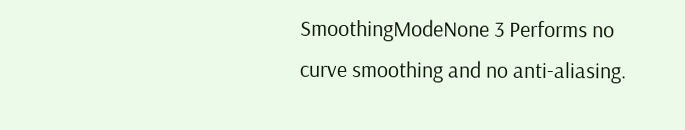SmoothingModeNone 3 Performs no curve smoothing and no anti-aliasing.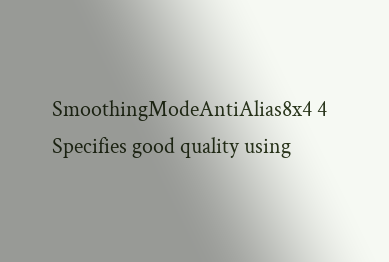SmoothingModeAntiAlias8x4 4 Specifies good quality using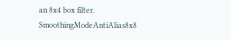an 8x4 box filter.
SmoothingModeAntiAlias8x8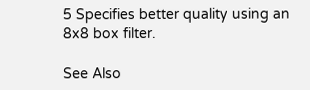5 Specifies better quality using an 8x8 box filter.

See Also